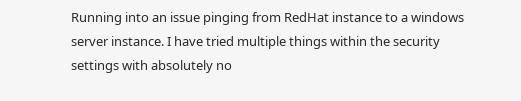Running into an issue pinging from RedHat instance to a windows server instance. I have tried multiple things within the security settings with absolutely no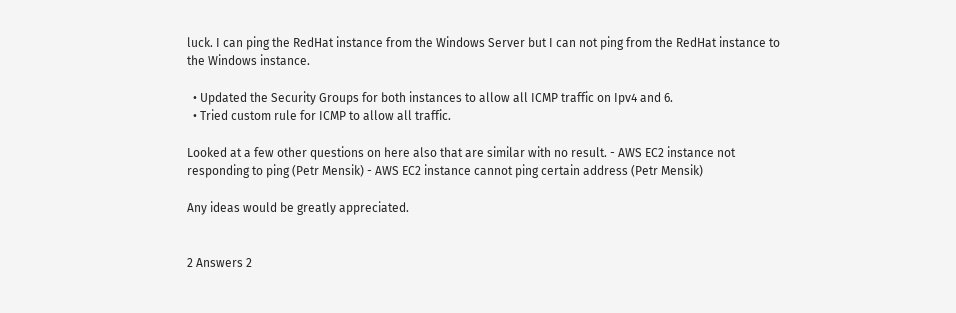luck. I can ping the RedHat instance from the Windows Server but I can not ping from the RedHat instance to the Windows instance.

  • Updated the Security Groups for both instances to allow all ICMP traffic on Ipv4 and 6.
  • Tried custom rule for ICMP to allow all traffic.

Looked at a few other questions on here also that are similar with no result. - AWS EC2 instance not responding to ping (Petr Mensik) - AWS EC2 instance cannot ping certain address (Petr Mensik)

Any ideas would be greatly appreciated.


2 Answers 2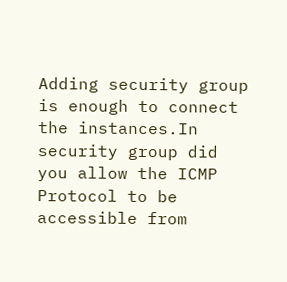Adding security group is enough to connect the instances.In security group did you allow the ICMP Protocol to be accessible from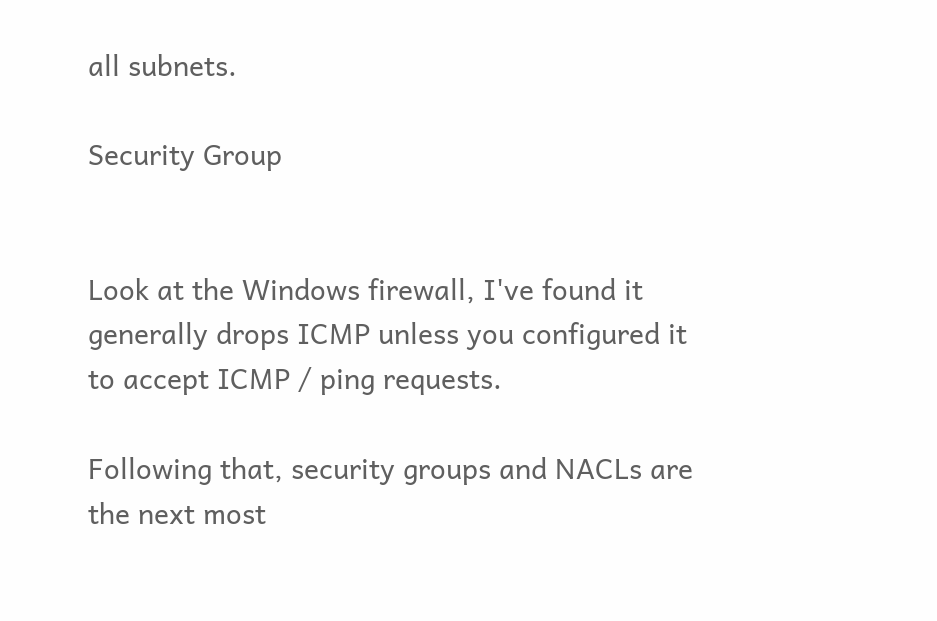all subnets.

Security Group


Look at the Windows firewall, I've found it generally drops ICMP unless you configured it to accept ICMP / ping requests.

Following that, security groups and NACLs are the next most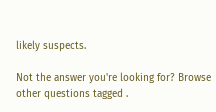likely suspects.

Not the answer you're looking for? Browse other questions tagged .